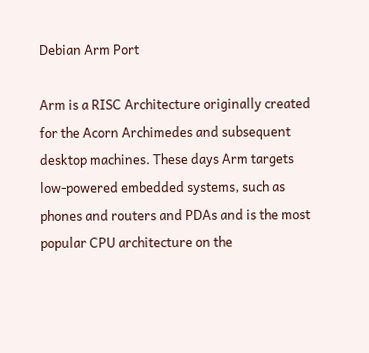Debian Arm Port

Arm is a RISC Architecture originally created for the Acorn Archimedes and subsequent desktop machines. These days Arm targets low-powered embedded systems, such as phones and routers and PDAs and is the most popular CPU architecture on the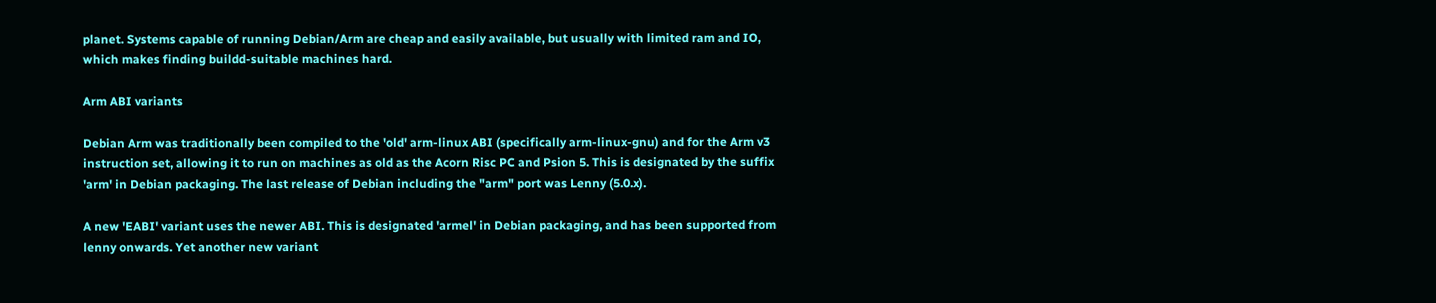planet. Systems capable of running Debian/Arm are cheap and easily available, but usually with limited ram and IO, which makes finding buildd-suitable machines hard.

Arm ABI variants

Debian Arm was traditionally been compiled to the 'old' arm-linux ABI (specifically arm-linux-gnu) and for the Arm v3 instruction set, allowing it to run on machines as old as the Acorn Risc PC and Psion 5. This is designated by the suffix 'arm' in Debian packaging. The last release of Debian including the "arm" port was Lenny (5.0.x).

A new 'EABI' variant uses the newer ABI. This is designated 'armel' in Debian packaging, and has been supported from lenny onwards. Yet another new variant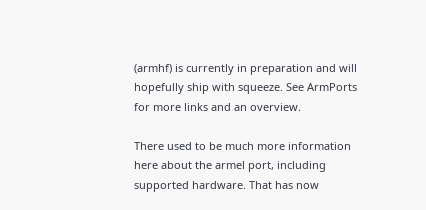(armhf) is currently in preparation and will hopefully ship with squeeze. See ArmPorts for more links and an overview.

There used to be much more information here about the armel port, including supported hardware. That has now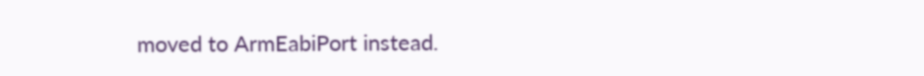moved to ArmEabiPort instead.